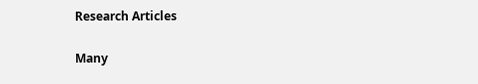Research Articles

Many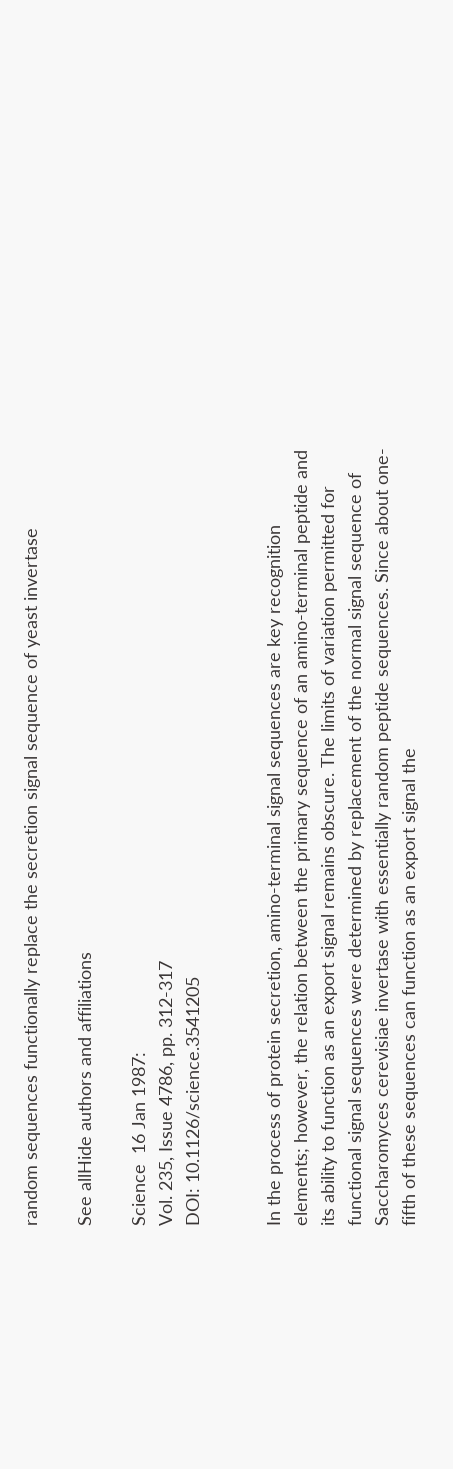random sequences functionally replace the secretion signal sequence of yeast invertase

See allHide authors and affiliations

Science  16 Jan 1987:
Vol. 235, Issue 4786, pp. 312-317
DOI: 10.1126/science.3541205


In the process of protein secretion, amino-terminal signal sequences are key recognition elements; however, the relation between the primary sequence of an amino-terminal peptide and its ability to function as an export signal remains obscure. The limits of variation permitted for functional signal sequences were determined by replacement of the normal signal sequence of Saccharomyces cerevisiae invertase with essentially random peptide sequences. Since about one-fifth of these sequences can function as an export signal the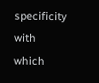specificity with which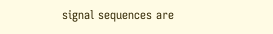signal sequences are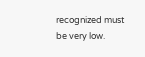recognized must be very low.